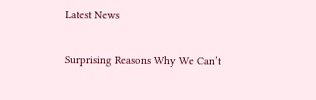Latest News

Surprising Reasons Why We Can’t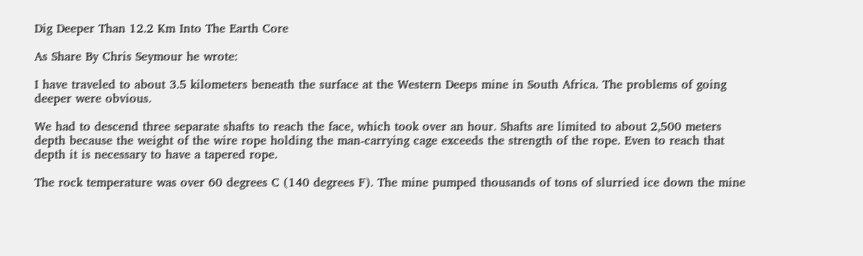Dig Deeper Than 12.2 Km Into The Earth Core

As Share By Chris Seymour he wrote:

I have traveled to about 3.5 kilometers beneath the surface at the Western Deeps mine in South Africa. The problems of going deeper were obvious.

We had to descend three separate shafts to reach the face, which took over an hour. Shafts are limited to about 2,500 meters depth because the weight of the wire rope holding the man-carrying cage exceeds the strength of the rope. Even to reach that depth it is necessary to have a tapered rope.

The rock temperature was over 60 degrees C (140 degrees F). The mine pumped thousands of tons of slurried ice down the mine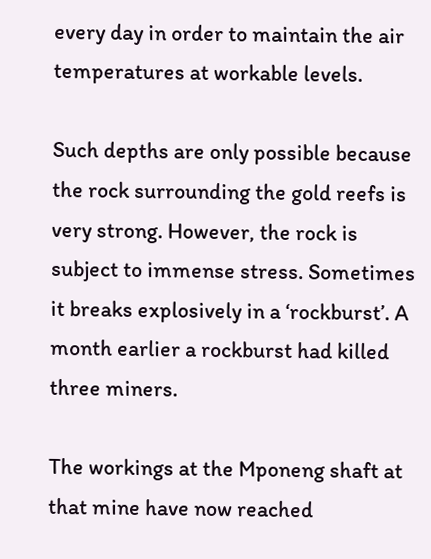every day in order to maintain the air temperatures at workable levels.

Such depths are only possible because the rock surrounding the gold reefs is very strong. However, the rock is subject to immense stress. Sometimes it breaks explosively in a ‘rockburst’. A month earlier a rockburst had killed three miners.

The workings at the Mponeng shaft at that mine have now reached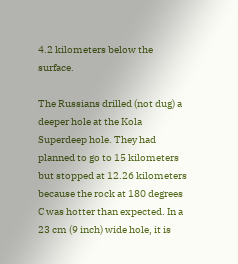4.2 kilometers below the surface.

The Russians drilled (not dug) a deeper hole at the Kola Superdeep hole. They had planned to go to 15 kilometers but stopped at 12.26 kilometers because the rock at 180 degrees C was hotter than expected. In a 23 cm (9 inch) wide hole, it is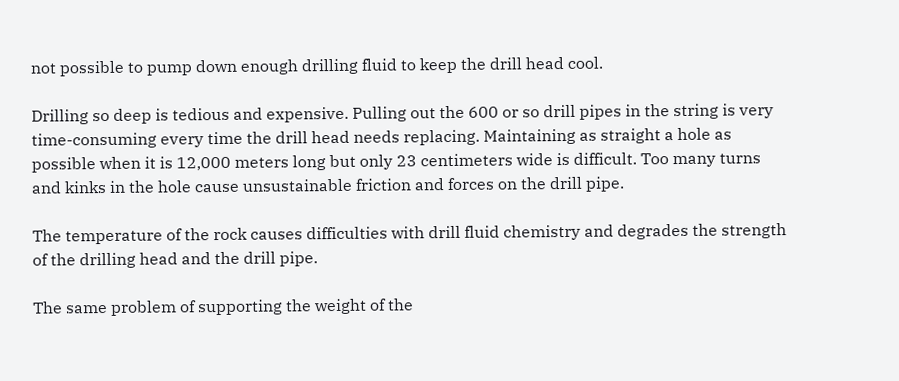not possible to pump down enough drilling fluid to keep the drill head cool.

Drilling so deep is tedious and expensive. Pulling out the 600 or so drill pipes in the string is very time-consuming every time the drill head needs replacing. Maintaining as straight a hole as possible when it is 12,000 meters long but only 23 centimeters wide is difficult. Too many turns and kinks in the hole cause unsustainable friction and forces on the drill pipe.

The temperature of the rock causes difficulties with drill fluid chemistry and degrades the strength of the drilling head and the drill pipe.

The same problem of supporting the weight of the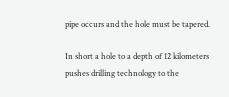pipe occurs and the hole must be tapered.

In short a hole to a depth of 12 kilometers pushes drilling technology to the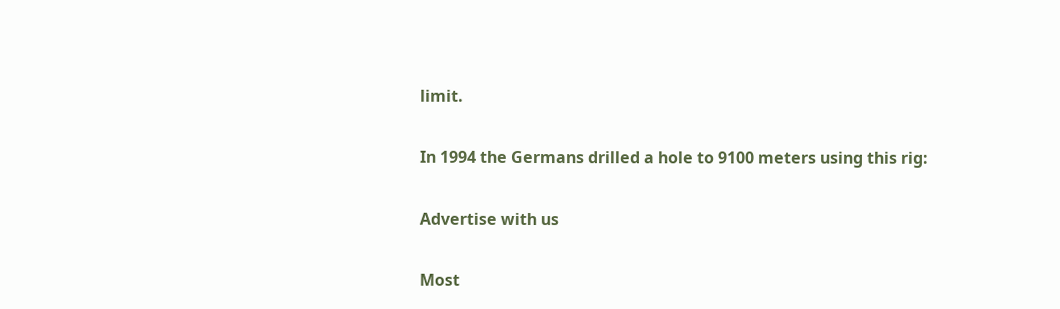limit.

In 1994 the Germans drilled a hole to 9100 meters using this rig:

Advertise with us

Most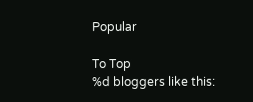Popular

To Top
%d bloggers like this: